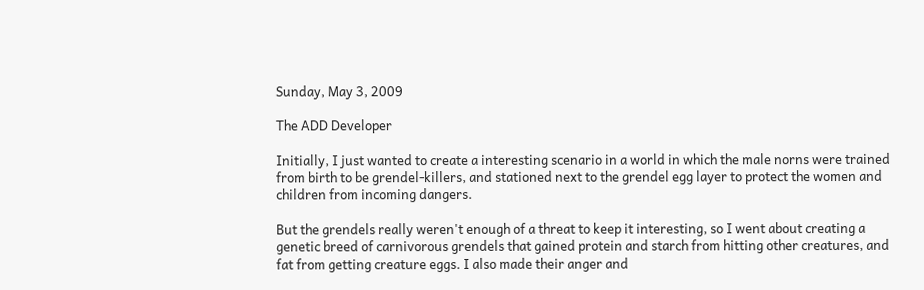Sunday, May 3, 2009

The ADD Developer

Initially, I just wanted to create a interesting scenario in a world in which the male norns were trained from birth to be grendel-killers, and stationed next to the grendel egg layer to protect the women and children from incoming dangers.

But the grendels really weren't enough of a threat to keep it interesting, so I went about creating a genetic breed of carnivorous grendels that gained protein and starch from hitting other creatures, and fat from getting creature eggs. I also made their anger and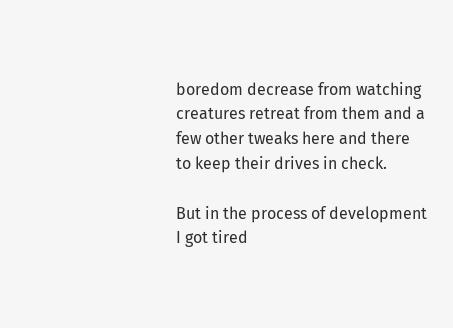boredom decrease from watching creatures retreat from them and a few other tweaks here and there to keep their drives in check.

But in the process of development I got tired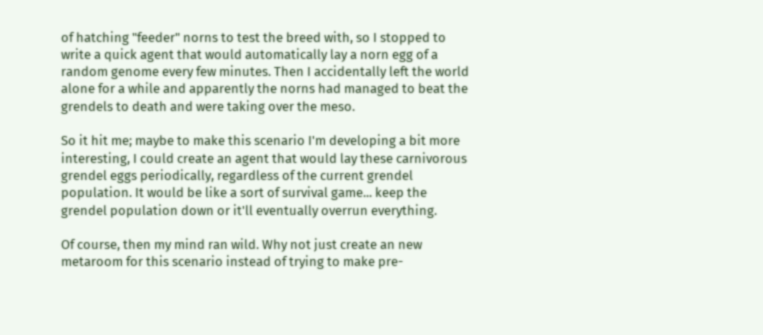of hatching "feeder" norns to test the breed with, so I stopped to write a quick agent that would automatically lay a norn egg of a random genome every few minutes. Then I accidentally left the world alone for a while and apparently the norns had managed to beat the grendels to death and were taking over the meso.

So it hit me; maybe to make this scenario I'm developing a bit more interesting, I could create an agent that would lay these carnivorous grendel eggs periodically, regardless of the current grendel population. It would be like a sort of survival game... keep the grendel population down or it'll eventually overrun everything.

Of course, then my mind ran wild. Why not just create an new metaroom for this scenario instead of trying to make pre-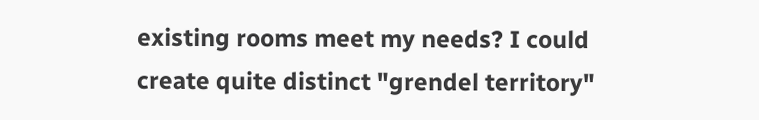existing rooms meet my needs? I could create quite distinct "grendel territory"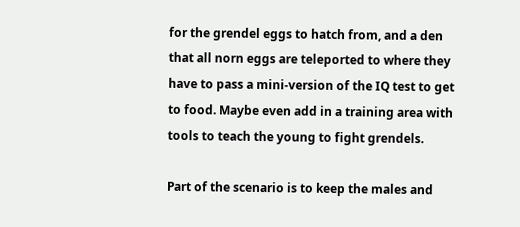for the grendel eggs to hatch from, and a den that all norn eggs are teleported to where they have to pass a mini-version of the IQ test to get to food. Maybe even add in a training area with tools to teach the young to fight grendels.

Part of the scenario is to keep the males and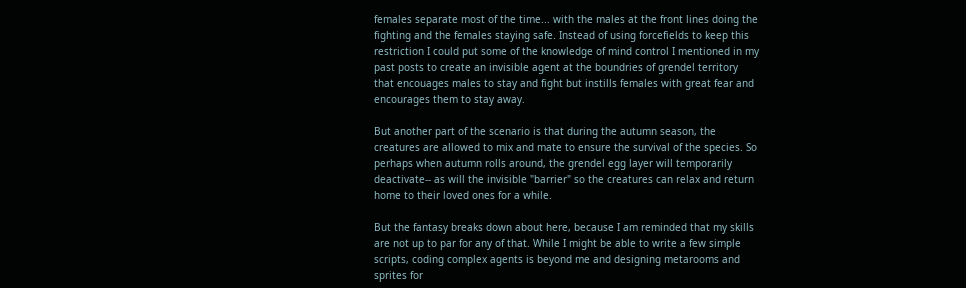females separate most of the time... with the males at the front lines doing the fighting and the females staying safe. Instead of using forcefields to keep this restriction I could put some of the knowledge of mind control I mentioned in my past posts to create an invisible agent at the boundries of grendel territory that encouages males to stay and fight but instills females with great fear and encourages them to stay away.

But another part of the scenario is that during the autumn season, the creatures are allowed to mix and mate to ensure the survival of the species. So perhaps when autumn rolls around, the grendel egg layer will temporarily deactivate-- as will the invisible "barrier" so the creatures can relax and return home to their loved ones for a while.

But the fantasy breaks down about here, because I am reminded that my skills are not up to par for any of that. While I might be able to write a few simple scripts, coding complex agents is beyond me and designing metarooms and sprites for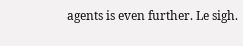agents is even further. Le sigh.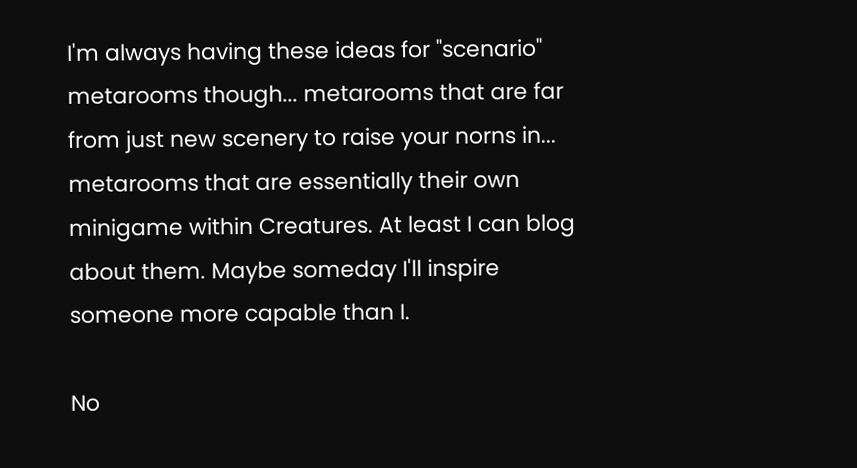I'm always having these ideas for "scenario" metarooms though... metarooms that are far from just new scenery to raise your norns in... metarooms that are essentially their own minigame within Creatures. At least I can blog about them. Maybe someday I'll inspire someone more capable than I.

No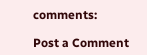comments:

Post a Comment